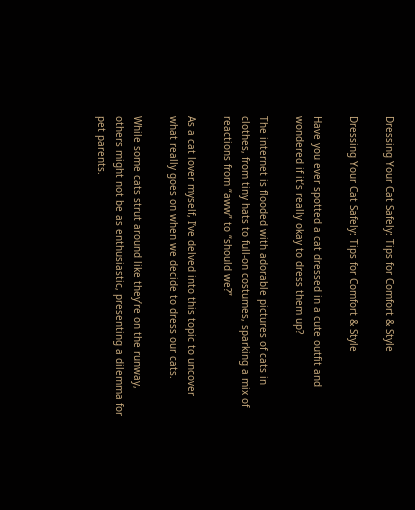Dressing Your Cat Safely: Tips for Comfort & Style

Dressing Your Cat Safely: Tips for Comfort & Style

Have you ever spotted a cat dressed in a cute outfit and wondered if it’s really okay to dress them up?

The internet is flooded with adorable pictures of cats in clothes, from tiny hats to full-on costumes, sparking a mix of reactions from “aww” to “should we?”

As a cat lover myself, I’ve delved into this topic to uncover what really goes on when we decide to dress our cats.

While some cats strut around like they’re on the runway, others might not be as enthusiastic, presenting a dilemma for pet parents.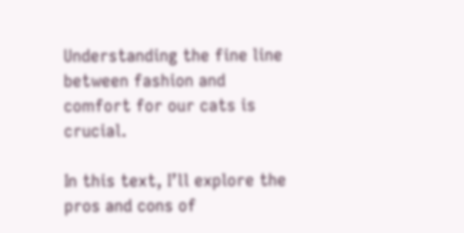Understanding the fine line between fashion and comfort for our cats is crucial.

In this text, I’ll explore the pros and cons of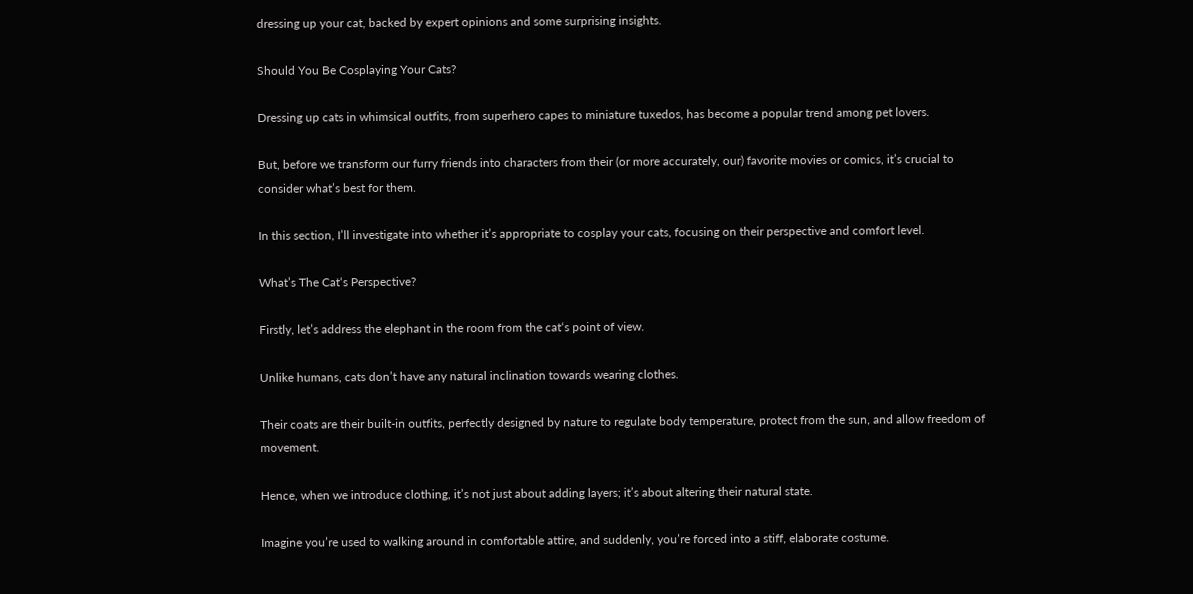dressing up your cat, backed by expert opinions and some surprising insights.

Should You Be Cosplaying Your Cats?

Dressing up cats in whimsical outfits, from superhero capes to miniature tuxedos, has become a popular trend among pet lovers.

But, before we transform our furry friends into characters from their (or more accurately, our) favorite movies or comics, it’s crucial to consider what’s best for them.

In this section, I’ll investigate into whether it’s appropriate to cosplay your cats, focusing on their perspective and comfort level.

What’s The Cat‘s Perspective?

Firstly, let’s address the elephant in the room from the cat‘s point of view.

Unlike humans, cats don’t have any natural inclination towards wearing clothes.

Their coats are their built-in outfits, perfectly designed by nature to regulate body temperature, protect from the sun, and allow freedom of movement.

Hence, when we introduce clothing, it’s not just about adding layers; it’s about altering their natural state.

Imagine you’re used to walking around in comfortable attire, and suddenly, you’re forced into a stiff, elaborate costume.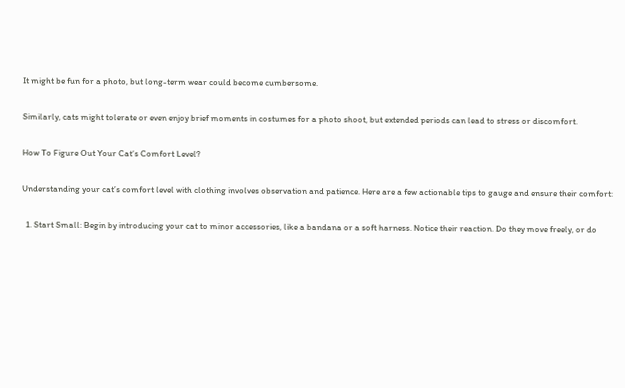It might be fun for a photo, but long-term wear could become cumbersome.

Similarly, cats might tolerate or even enjoy brief moments in costumes for a photo shoot, but extended periods can lead to stress or discomfort.

How To Figure Out Your Cat‘s Comfort Level?

Understanding your cat’s comfort level with clothing involves observation and patience. Here are a few actionable tips to gauge and ensure their comfort:

  1. Start Small: Begin by introducing your cat to minor accessories, like a bandana or a soft harness. Notice their reaction. Do they move freely, or do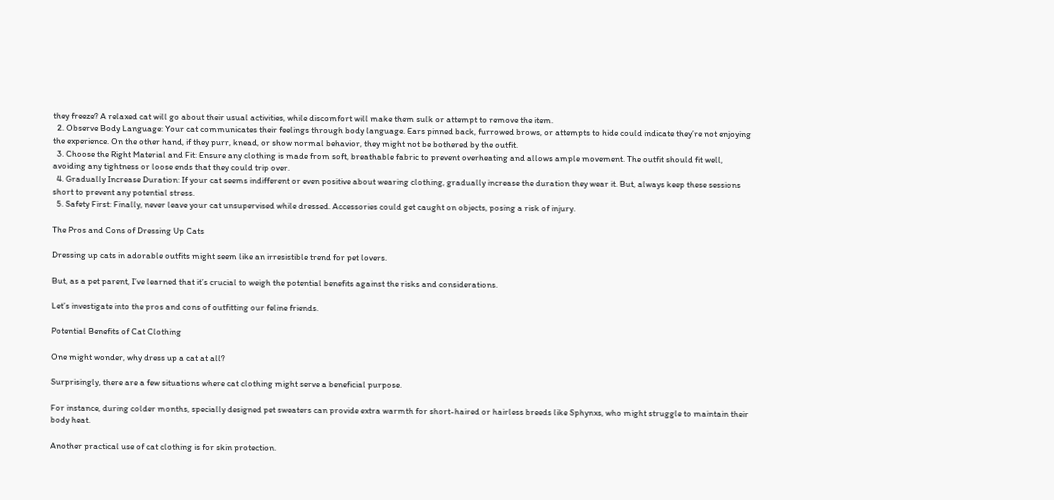they freeze? A relaxed cat will go about their usual activities, while discomfort will make them sulk or attempt to remove the item.
  2. Observe Body Language: Your cat communicates their feelings through body language. Ears pinned back, furrowed brows, or attempts to hide could indicate they’re not enjoying the experience. On the other hand, if they purr, knead, or show normal behavior, they might not be bothered by the outfit.
  3. Choose the Right Material and Fit: Ensure any clothing is made from soft, breathable fabric to prevent overheating and allows ample movement. The outfit should fit well, avoiding any tightness or loose ends that they could trip over.
  4. Gradually Increase Duration: If your cat seems indifferent or even positive about wearing clothing, gradually increase the duration they wear it. But, always keep these sessions short to prevent any potential stress.
  5. Safety First: Finally, never leave your cat unsupervised while dressed. Accessories could get caught on objects, posing a risk of injury.

The Pros and Cons of Dressing Up Cats

Dressing up cats in adorable outfits might seem like an irresistible trend for pet lovers.

But, as a pet parent, I’ve learned that it’s crucial to weigh the potential benefits against the risks and considerations.

Let’s investigate into the pros and cons of outfitting our feline friends.

Potential Benefits of Cat Clothing

One might wonder, why dress up a cat at all?

Surprisingly, there are a few situations where cat clothing might serve a beneficial purpose.

For instance, during colder months, specially designed pet sweaters can provide extra warmth for short-haired or hairless breeds like Sphynxs, who might struggle to maintain their body heat.

Another practical use of cat clothing is for skin protection.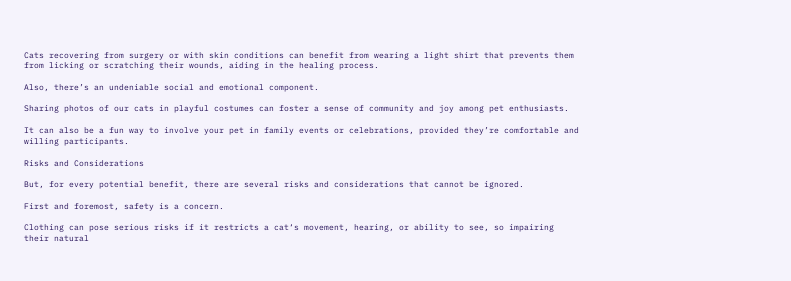Cats recovering from surgery or with skin conditions can benefit from wearing a light shirt that prevents them from licking or scratching their wounds, aiding in the healing process.

Also, there’s an undeniable social and emotional component.

Sharing photos of our cats in playful costumes can foster a sense of community and joy among pet enthusiasts.

It can also be a fun way to involve your pet in family events or celebrations, provided they’re comfortable and willing participants.

Risks and Considerations

But, for every potential benefit, there are several risks and considerations that cannot be ignored.

First and foremost, safety is a concern.

Clothing can pose serious risks if it restricts a cat‘s movement, hearing, or ability to see, so impairing their natural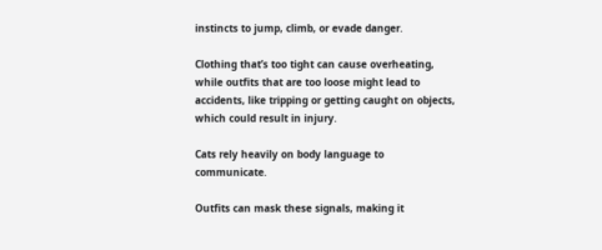instincts to jump, climb, or evade danger.

Clothing that’s too tight can cause overheating, while outfits that are too loose might lead to accidents, like tripping or getting caught on objects, which could result in injury.

Cats rely heavily on body language to communicate.

Outfits can mask these signals, making it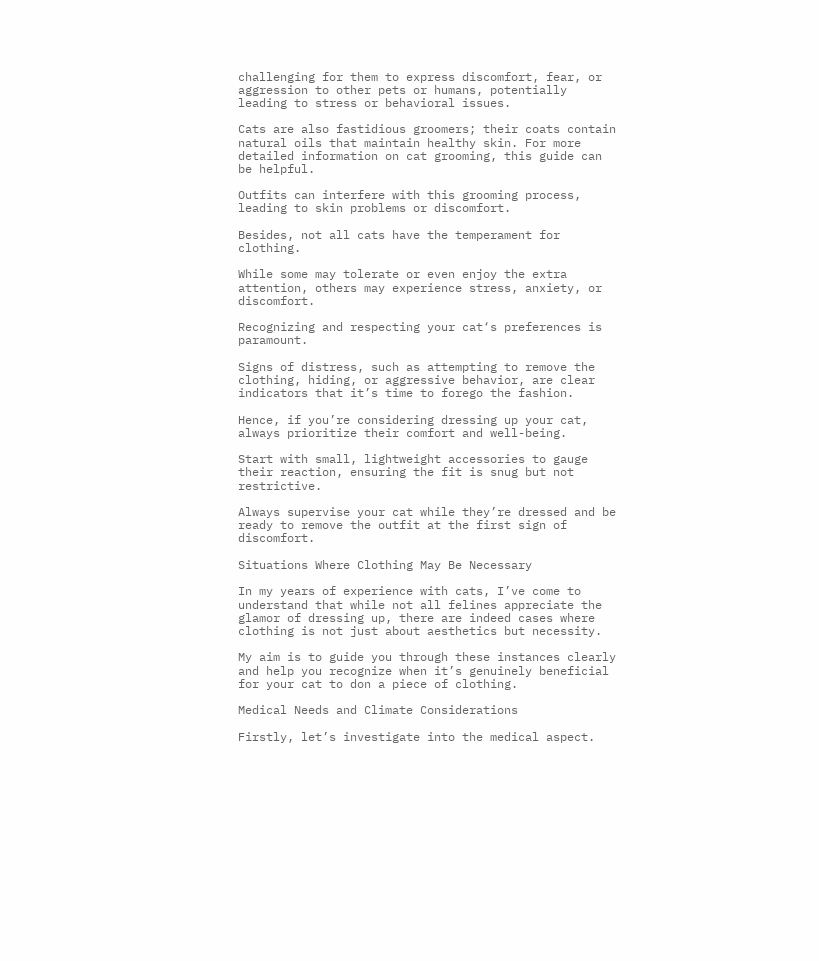challenging for them to express discomfort, fear, or aggression to other pets or humans, potentially leading to stress or behavioral issues.

Cats are also fastidious groomers; their coats contain natural oils that maintain healthy skin. For more detailed information on cat grooming, this guide can be helpful.

Outfits can interfere with this grooming process, leading to skin problems or discomfort.

Besides, not all cats have the temperament for clothing.

While some may tolerate or even enjoy the extra attention, others may experience stress, anxiety, or discomfort.

Recognizing and respecting your cat‘s preferences is paramount.

Signs of distress, such as attempting to remove the clothing, hiding, or aggressive behavior, are clear indicators that it’s time to forego the fashion.

Hence, if you’re considering dressing up your cat, always prioritize their comfort and well-being.

Start with small, lightweight accessories to gauge their reaction, ensuring the fit is snug but not restrictive.

Always supervise your cat while they’re dressed and be ready to remove the outfit at the first sign of discomfort.

Situations Where Clothing May Be Necessary

In my years of experience with cats, I’ve come to understand that while not all felines appreciate the glamor of dressing up, there are indeed cases where clothing is not just about aesthetics but necessity.

My aim is to guide you through these instances clearly and help you recognize when it’s genuinely beneficial for your cat to don a piece of clothing.

Medical Needs and Climate Considerations

Firstly, let’s investigate into the medical aspect.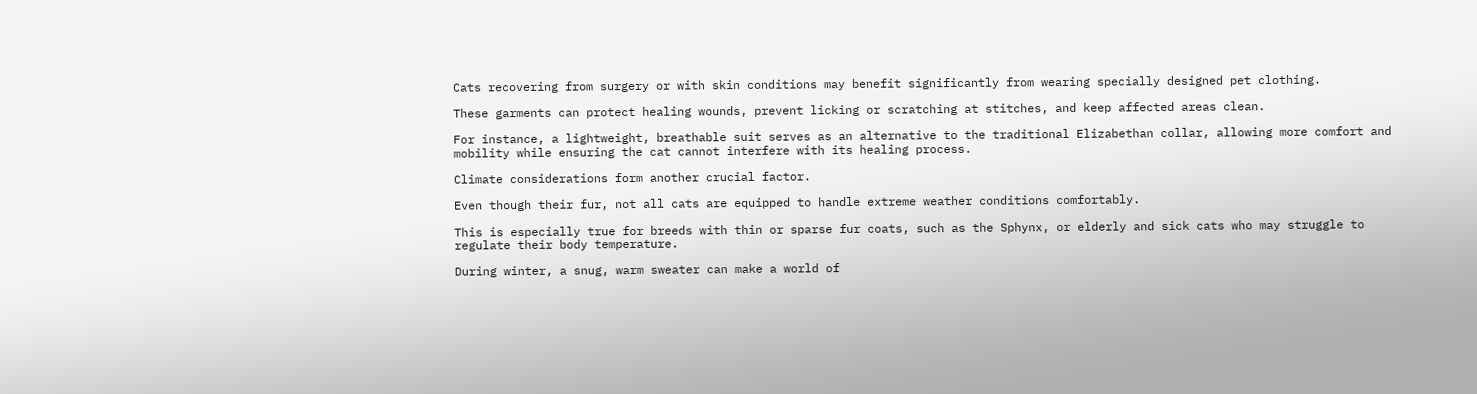Cats recovering from surgery or with skin conditions may benefit significantly from wearing specially designed pet clothing.

These garments can protect healing wounds, prevent licking or scratching at stitches, and keep affected areas clean.

For instance, a lightweight, breathable suit serves as an alternative to the traditional Elizabethan collar, allowing more comfort and mobility while ensuring the cat cannot interfere with its healing process.

Climate considerations form another crucial factor.

Even though their fur, not all cats are equipped to handle extreme weather conditions comfortably.

This is especially true for breeds with thin or sparse fur coats, such as the Sphynx, or elderly and sick cats who may struggle to regulate their body temperature.

During winter, a snug, warm sweater can make a world of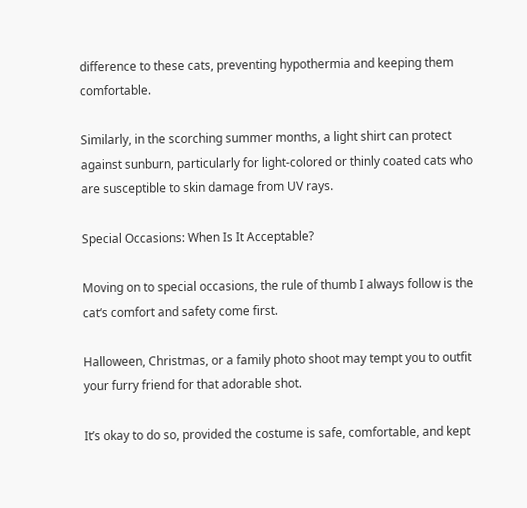difference to these cats, preventing hypothermia and keeping them comfortable.

Similarly, in the scorching summer months, a light shirt can protect against sunburn, particularly for light-colored or thinly coated cats who are susceptible to skin damage from UV rays.

Special Occasions: When Is It Acceptable?

Moving on to special occasions, the rule of thumb I always follow is the cat‘s comfort and safety come first.

Halloween, Christmas, or a family photo shoot may tempt you to outfit your furry friend for that adorable shot.

It’s okay to do so, provided the costume is safe, comfortable, and kept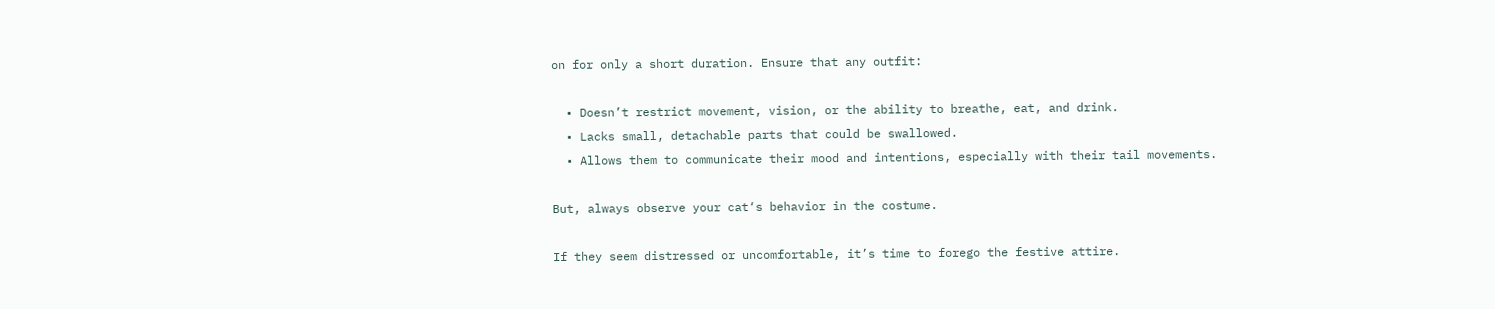on for only a short duration. Ensure that any outfit:

  • Doesn’t restrict movement, vision, or the ability to breathe, eat, and drink.
  • Lacks small, detachable parts that could be swallowed.
  • Allows them to communicate their mood and intentions, especially with their tail movements.

But, always observe your cat‘s behavior in the costume.

If they seem distressed or uncomfortable, it’s time to forego the festive attire.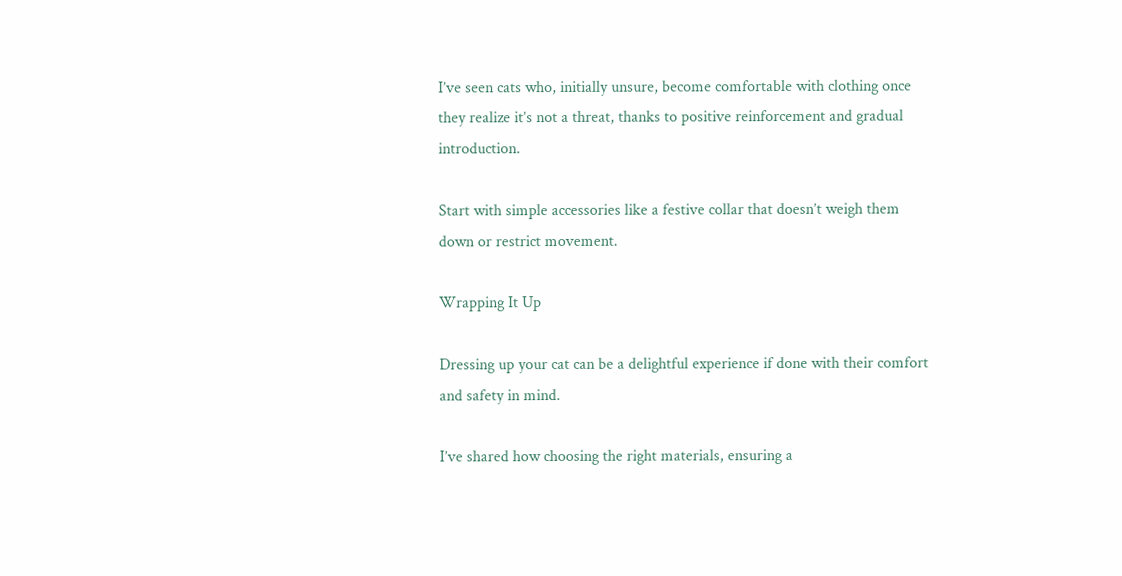I’ve seen cats who, initially unsure, become comfortable with clothing once they realize it’s not a threat, thanks to positive reinforcement and gradual introduction.

Start with simple accessories like a festive collar that doesn’t weigh them down or restrict movement.

Wrapping It Up

Dressing up your cat can be a delightful experience if done with their comfort and safety in mind.

I’ve shared how choosing the right materials, ensuring a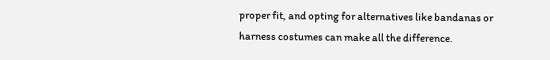proper fit, and opting for alternatives like bandanas or harness costumes can make all the difference.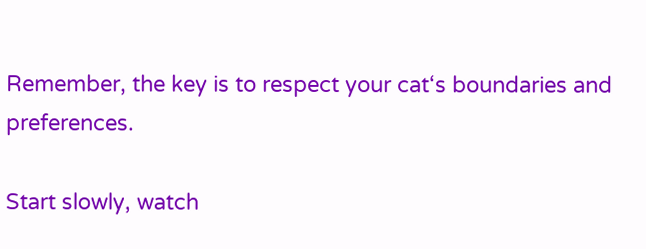Remember, the key is to respect your cat‘s boundaries and preferences.

Start slowly, watch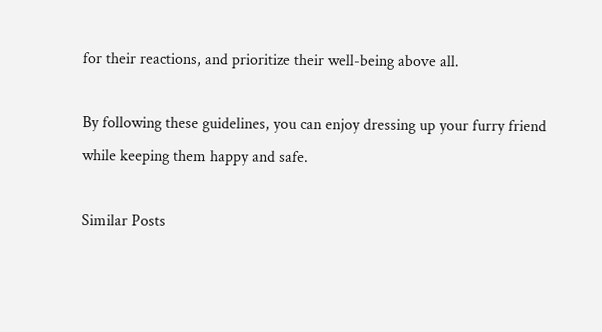for their reactions, and prioritize their well-being above all.

By following these guidelines, you can enjoy dressing up your furry friend while keeping them happy and safe.

Similar Posts